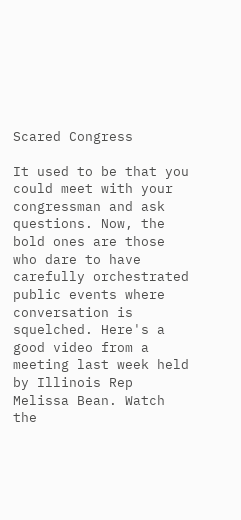Scared Congress

It used to be that you could meet with your congressman and ask questions. Now, the bold ones are those who dare to have carefully orchestrated public events where conversation is squelched. Here's a good video from a meeting last week held by Illinois Rep Melissa Bean. Watch the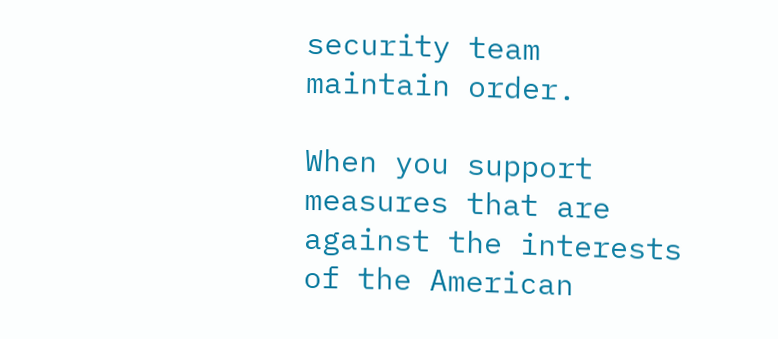security team maintain order.

When you support measures that are against the interests of the American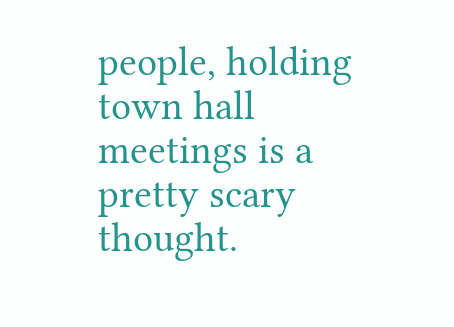people, holding town hall meetings is a pretty scary thought.